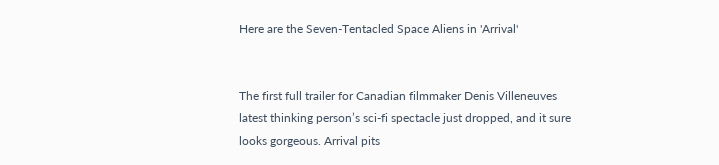Here are the Seven-Tentacled Space Aliens in 'Arrival'


The first full trailer for Canadian filmmaker Denis Villeneuves latest thinking person’s sci-fi spectacle just dropped, and it sure looks gorgeous. Arrival pits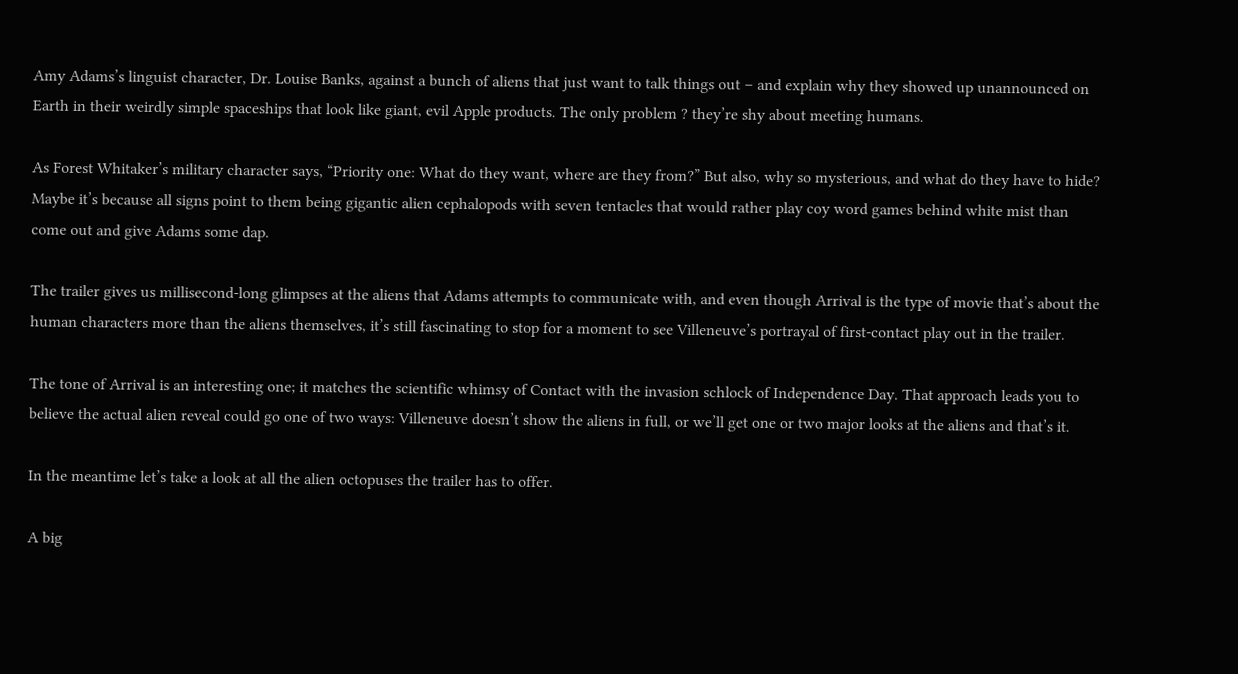Amy Adams’s linguist character, Dr. Louise Banks, against a bunch of aliens that just want to talk things out – and explain why they showed up unannounced on Earth in their weirdly simple spaceships that look like giant, evil Apple products. The only problem ? they’re shy about meeting humans.

As Forest Whitaker’s military character says, “Priority one: What do they want, where are they from?” But also, why so mysterious, and what do they have to hide? Maybe it’s because all signs point to them being gigantic alien cephalopods with seven tentacles that would rather play coy word games behind white mist than come out and give Adams some dap.

The trailer gives us millisecond-long glimpses at the aliens that Adams attempts to communicate with, and even though Arrival is the type of movie that’s about the human characters more than the aliens themselves, it’s still fascinating to stop for a moment to see Villeneuve’s portrayal of first-contact play out in the trailer.

The tone of Arrival is an interesting one; it matches the scientific whimsy of Contact with the invasion schlock of Independence Day. That approach leads you to believe the actual alien reveal could go one of two ways: Villeneuve doesn’t show the aliens in full, or we’ll get one or two major looks at the aliens and that’s it.

In the meantime let’s take a look at all the alien octopuses the trailer has to offer.

A big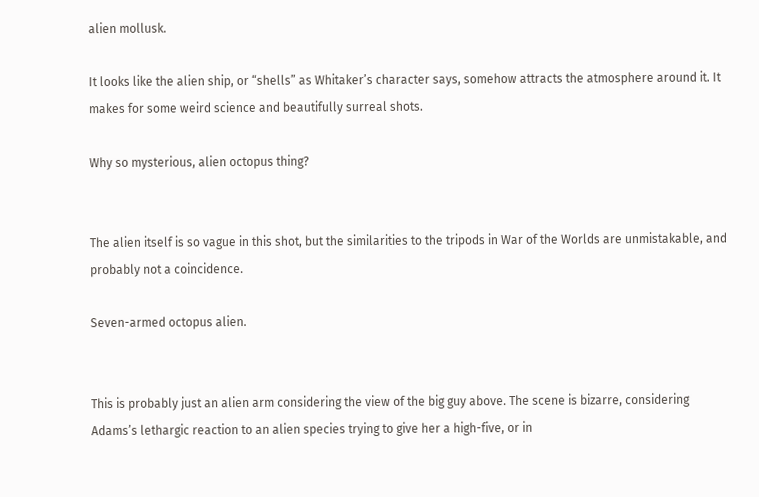alien mollusk.

It looks like the alien ship, or “shells” as Whitaker’s character says, somehow attracts the atmosphere around it. It makes for some weird science and beautifully surreal shots.

Why so mysterious, alien octopus thing?


The alien itself is so vague in this shot, but the similarities to the tripods in War of the Worlds are unmistakable, and probably not a coincidence.

Seven-armed octopus alien.


This is probably just an alien arm considering the view of the big guy above. The scene is bizarre, considering Adams’s lethargic reaction to an alien species trying to give her a high-five, or in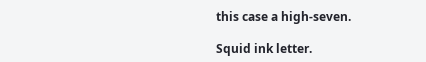this case a high-seven.

Squid ink letter.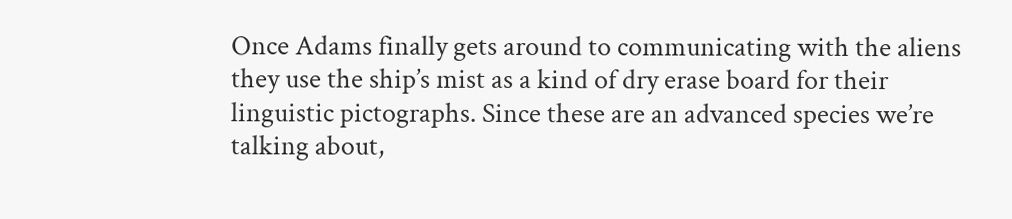Once Adams finally gets around to communicating with the aliens they use the ship’s mist as a kind of dry erase board for their linguistic pictographs. Since these are an advanced species we’re talking about,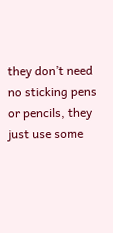they don’t need no sticking pens or pencils, they just use some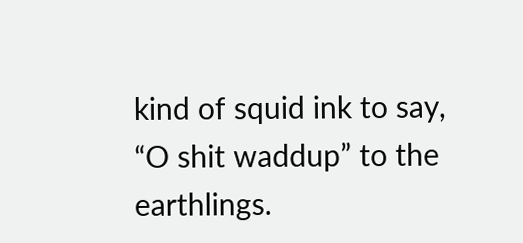kind of squid ink to say, “O shit waddup” to the earthlings.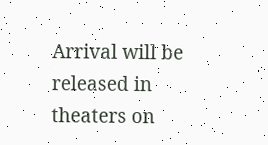Arrival will be released in theaters on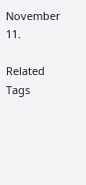November 11.

Related Tags